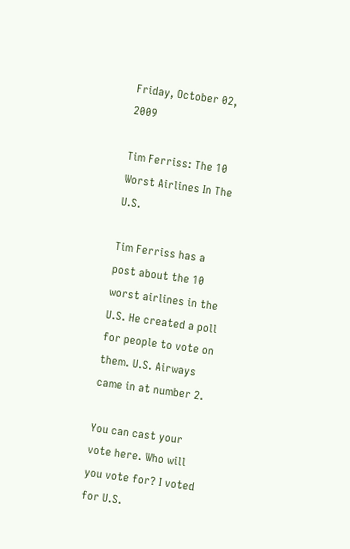Friday, October 02, 2009

Tim Ferriss: The 10 Worst Airlines In The U.S.

Tim Ferriss has a post about the 10 worst airlines in the U.S. He created a poll for people to vote on them. U.S. Airways came in at number 2.

You can cast your vote here. Who will you vote for? I voted for U.S.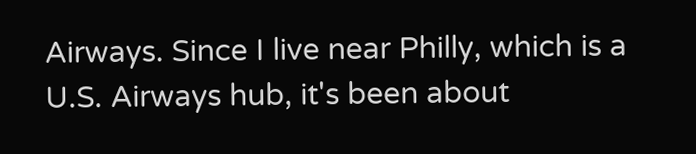Airways. Since I live near Philly, which is a U.S. Airways hub, it's been about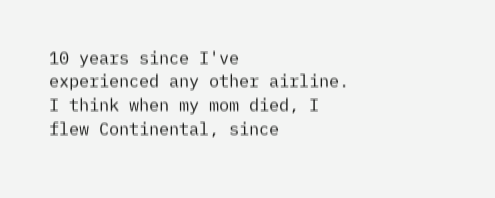10 years since I've experienced any other airline. I think when my mom died, I flew Continental, since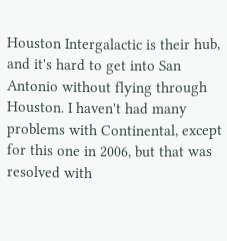Houston Intergalactic is their hub, and it's hard to get into San Antonio without flying through Houston. I haven't had many problems with Continental, except for this one in 2006, but that was resolved with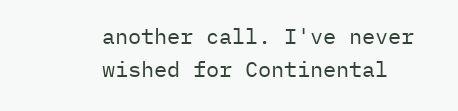another call. I've never wished for Continental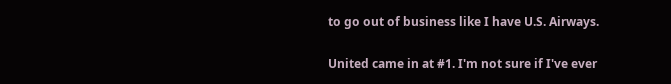to go out of business like I have U.S. Airways.

United came in at #1. I'm not sure if I've ever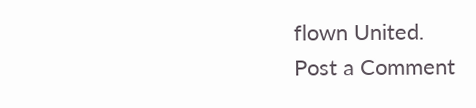flown United.
Post a Comment